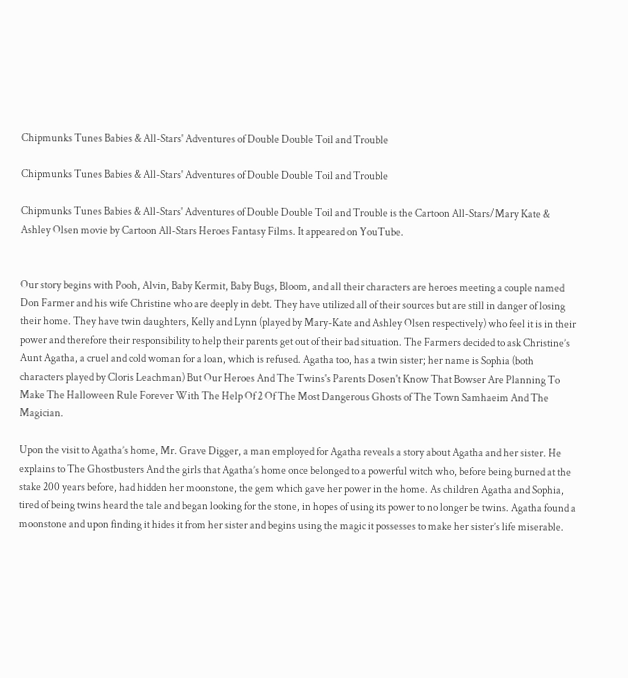Chipmunks Tunes Babies & All-Stars' Adventures of Double Double Toil and Trouble

Chipmunks Tunes Babies & All-Stars' Adventures of Double Double Toil and Trouble

Chipmunks Tunes Babies & All-Stars' Adventures of Double Double Toil and Trouble is the Cartoon All-Stars/Mary Kate & Ashley Olsen movie by Cartoon All-Stars Heroes Fantasy Films. It appeared on YouTube.


Our story begins with Pooh, Alvin, Baby Kermit, Baby Bugs, Bloom, and all their characters are heroes meeting a couple named Don Farmer and his wife Christine who are deeply in debt. They have utilized all of their sources but are still in danger of losing their home. They have twin daughters, Kelly and Lynn (played by Mary-Kate and Ashley Olsen respectively) who feel it is in their power and therefore their responsibility to help their parents get out of their bad situation. The Farmers decided to ask Christine’s Aunt Agatha, a cruel and cold woman for a loan, which is refused. Agatha too, has a twin sister; her name is Sophia (both characters played by Cloris Leachman) But Our Heroes And The Twins's Parents Dosen't Know That Bowser Are Planning To Make The Halloween Rule Forever With The Help Of 2 Of The Most Dangerous Ghosts of The Town Samhaeim And The Magician.

Upon the visit to Agatha’s home, Mr. Grave Digger, a man employed for Agatha reveals a story about Agatha and her sister. He explains to The Ghostbusters And the girls that Agatha’s home once belonged to a powerful witch who, before being burned at the stake 200 years before, had hidden her moonstone, the gem which gave her power in the home. As children Agatha and Sophia, tired of being twins heard the tale and began looking for the stone, in hopes of using its power to no longer be twins. Agatha found a moonstone and upon finding it hides it from her sister and begins using the magic it possesses to make her sister’s life miserable.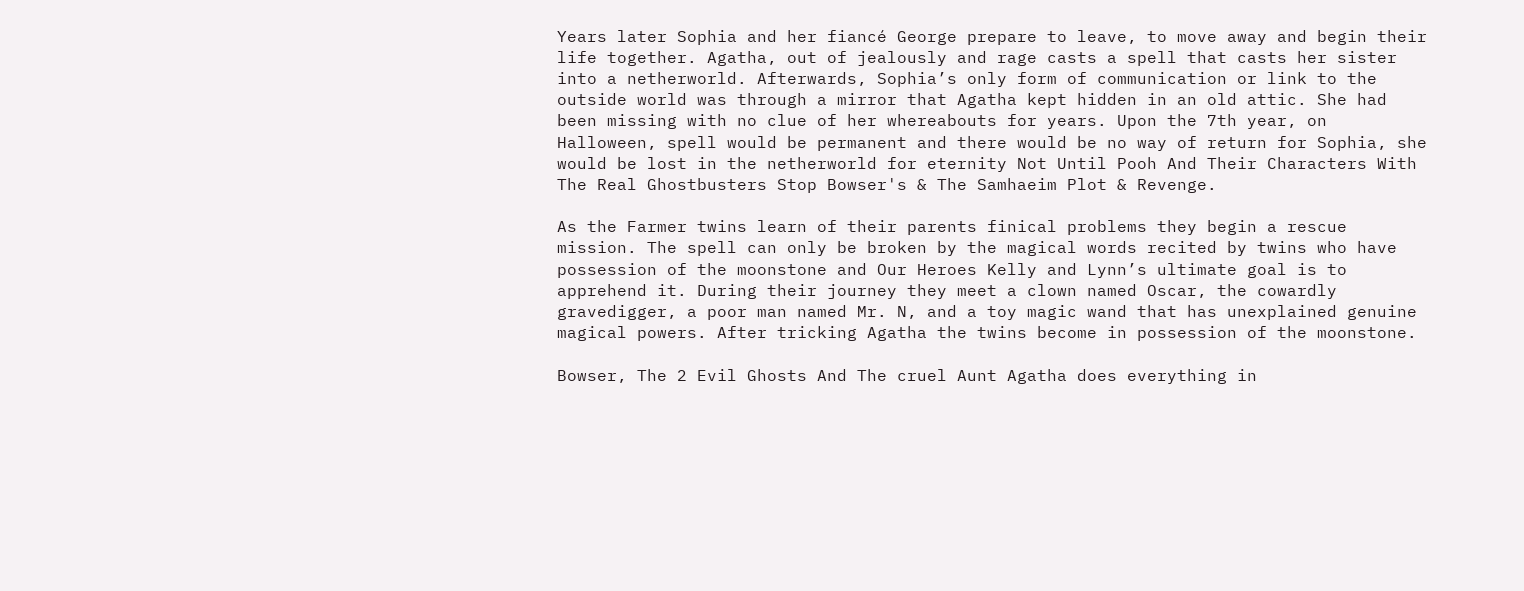Years later Sophia and her fiancé George prepare to leave, to move away and begin their life together. Agatha, out of jealously and rage casts a spell that casts her sister into a netherworld. Afterwards, Sophia’s only form of communication or link to the outside world was through a mirror that Agatha kept hidden in an old attic. She had been missing with no clue of her whereabouts for years. Upon the 7th year, on Halloween, spell would be permanent and there would be no way of return for Sophia, she would be lost in the netherworld for eternity Not Until Pooh And Their Characters With The Real Ghostbusters Stop Bowser's & The Samhaeim Plot & Revenge.

As the Farmer twins learn of their parents finical problems they begin a rescue mission. The spell can only be broken by the magical words recited by twins who have possession of the moonstone and Our Heroes Kelly and Lynn’s ultimate goal is to apprehend it. During their journey they meet a clown named Oscar, the cowardly gravedigger, a poor man named Mr. N, and a toy magic wand that has unexplained genuine magical powers. After tricking Agatha the twins become in possession of the moonstone.

Bowser, The 2 Evil Ghosts And The cruel Aunt Agatha does everything in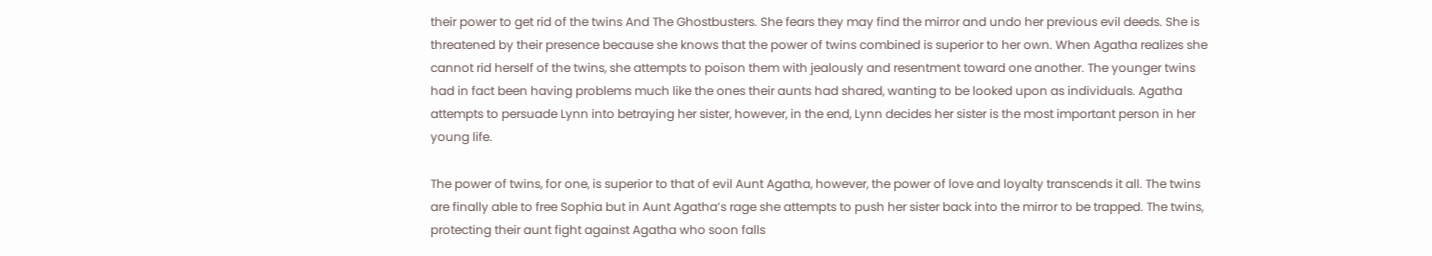their power to get rid of the twins And The Ghostbusters. She fears they may find the mirror and undo her previous evil deeds. She is threatened by their presence because she knows that the power of twins combined is superior to her own. When Agatha realizes she cannot rid herself of the twins, she attempts to poison them with jealously and resentment toward one another. The younger twins had in fact been having problems much like the ones their aunts had shared, wanting to be looked upon as individuals. Agatha attempts to persuade Lynn into betraying her sister, however, in the end, Lynn decides her sister is the most important person in her young life.

The power of twins, for one, is superior to that of evil Aunt Agatha, however, the power of love and loyalty transcends it all. The twins are finally able to free Sophia but in Aunt Agatha’s rage she attempts to push her sister back into the mirror to be trapped. The twins, protecting their aunt fight against Agatha who soon falls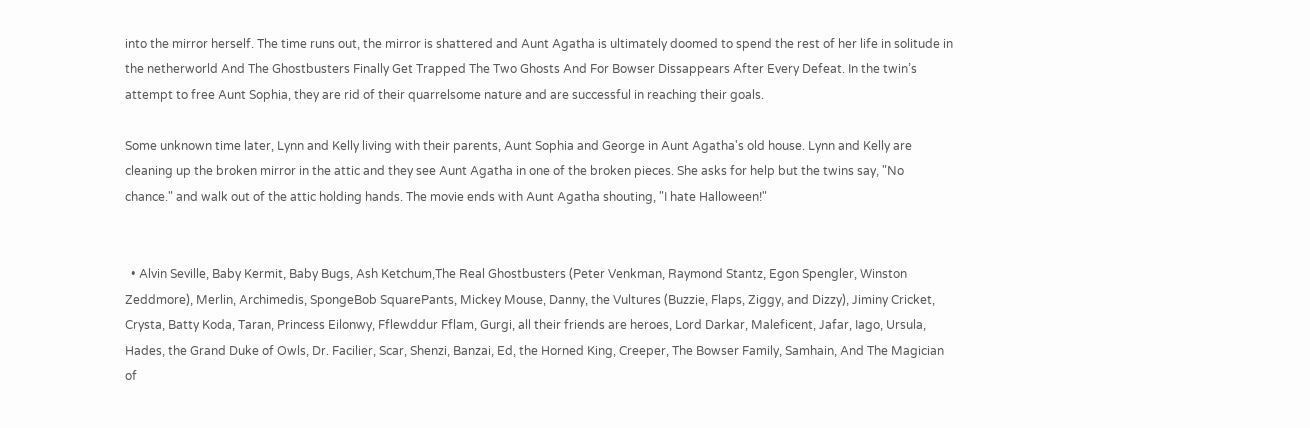into the mirror herself. The time runs out, the mirror is shattered and Aunt Agatha is ultimately doomed to spend the rest of her life in solitude in the netherworld And The Ghostbusters Finally Get Trapped The Two Ghosts And For Bowser Dissappears After Every Defeat. In the twin’s attempt to free Aunt Sophia, they are rid of their quarrelsome nature and are successful in reaching their goals.

Some unknown time later, Lynn and Kelly living with their parents, Aunt Sophia and George in Aunt Agatha's old house. Lynn and Kelly are cleaning up the broken mirror in the attic and they see Aunt Agatha in one of the broken pieces. She asks for help but the twins say, "No chance." and walk out of the attic holding hands. The movie ends with Aunt Agatha shouting, "I hate Halloween!"


  • Alvin Seville, Baby Kermit, Baby Bugs, Ash Ketchum,The Real Ghostbusters (Peter Venkman, Raymond Stantz, Egon Spengler, Winston Zeddmore), Merlin, Archimedis, SpongeBob SquarePants, Mickey Mouse, Danny, the Vultures (Buzzie, Flaps, Ziggy, and Dizzy), Jiminy Cricket, Crysta, Batty Koda, Taran, Princess Eilonwy, Fflewddur Fflam, Gurgi, all their friends are heroes, Lord Darkar, Maleficent, Jafar, Iago, Ursula, Hades, the Grand Duke of Owls, Dr. Facilier, Scar, Shenzi, Banzai, Ed, the Horned King, Creeper, The Bowser Family, Samhain, And The Magician of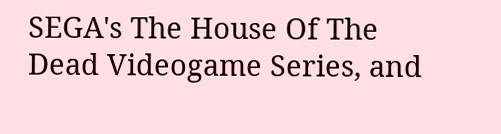SEGA's The House Of The Dead Videogame Series, and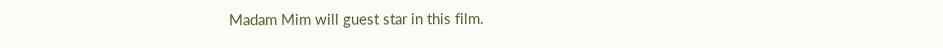Madam Mim will guest star in this film.